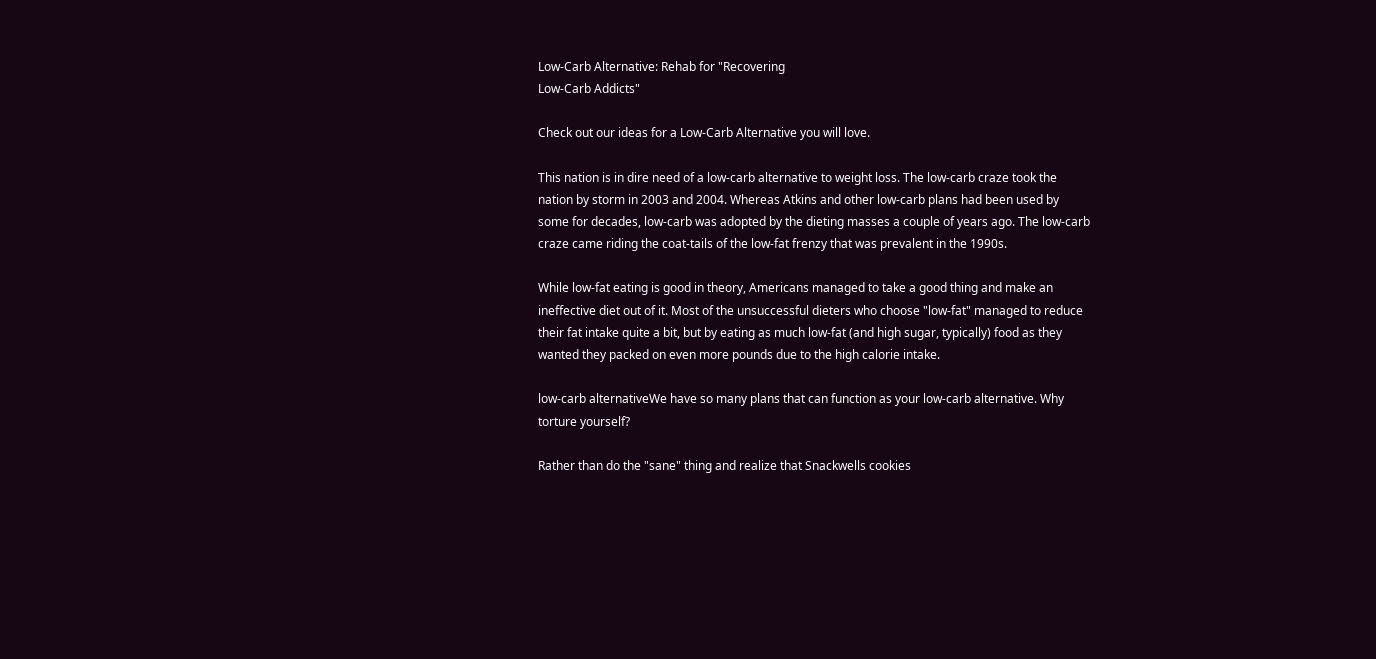Low-Carb Alternative: Rehab for "Recovering
Low-Carb Addicts"

Check out our ideas for a Low-Carb Alternative you will love.

This nation is in dire need of a low-carb alternative to weight loss. The low-carb craze took the nation by storm in 2003 and 2004. Whereas Atkins and other low-carb plans had been used by some for decades, low-carb was adopted by the dieting masses a couple of years ago. The low-carb craze came riding the coat-tails of the low-fat frenzy that was prevalent in the 1990s.

While low-fat eating is good in theory, Americans managed to take a good thing and make an ineffective diet out of it. Most of the unsuccessful dieters who choose "low-fat" managed to reduce their fat intake quite a bit, but by eating as much low-fat (and high sugar, typically) food as they wanted they packed on even more pounds due to the high calorie intake.

low-carb alternativeWe have so many plans that can function as your low-carb alternative. Why torture yourself?

Rather than do the "sane" thing and realize that Snackwells cookies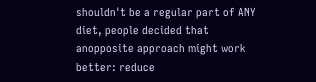shouldn't be a regular part of ANY diet, people decided that anopposite approach might work better: reduce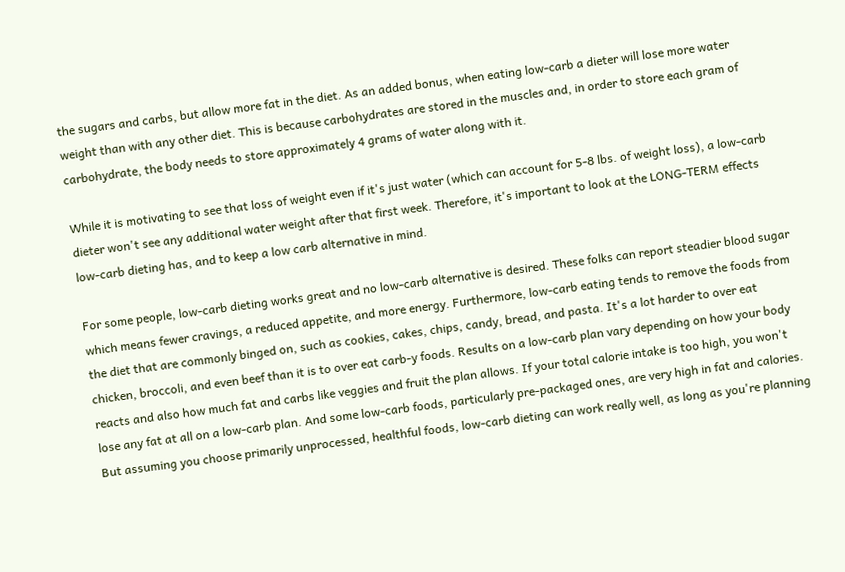the sugars and carbs, but allow more fat in the diet. As an added bonus, when eating low-carb a dieter will lose more water weight than with any other diet. This is because carbohydrates are stored in the muscles and, in order to store each gram of carbohydrate, the body needs to store approximately 4 grams of water along with it.

While it is motivating to see that loss of weight even if it's just water (which can account for 5-8 lbs. of weight loss), a low-carb dieter won't see any additional water weight after that first week. Therefore, it's important to look at the LONG-TERM effects low-carb dieting has, and to keep a low carb alternative in mind.

For some people, low-carb dieting works great and no low-carb alternative is desired. These folks can report steadier blood sugar which means fewer cravings, a reduced appetite, and more energy. Furthermore, low-carb eating tends to remove the foods from the diet that are commonly binged on, such as cookies, cakes, chips, candy, bread, and pasta. It's a lot harder to over eat chicken, broccoli, and even beef than it is to over eat carb-y foods. Results on a low-carb plan vary depending on how your body reacts and also how much fat and carbs like veggies and fruit the plan allows. If your total calorie intake is too high, you won't lose any fat at all on a low-carb plan. And some low-carb foods, particularly pre-packaged ones, are very high in fat and calories. But assuming you choose primarily unprocessed, healthful foods, low-carb dieting can work really well, as long as you're planning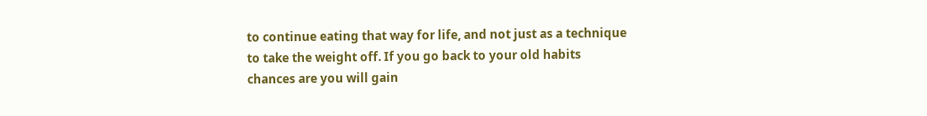to continue eating that way for life, and not just as a technique to take the weight off. If you go back to your old habits chances are you will gain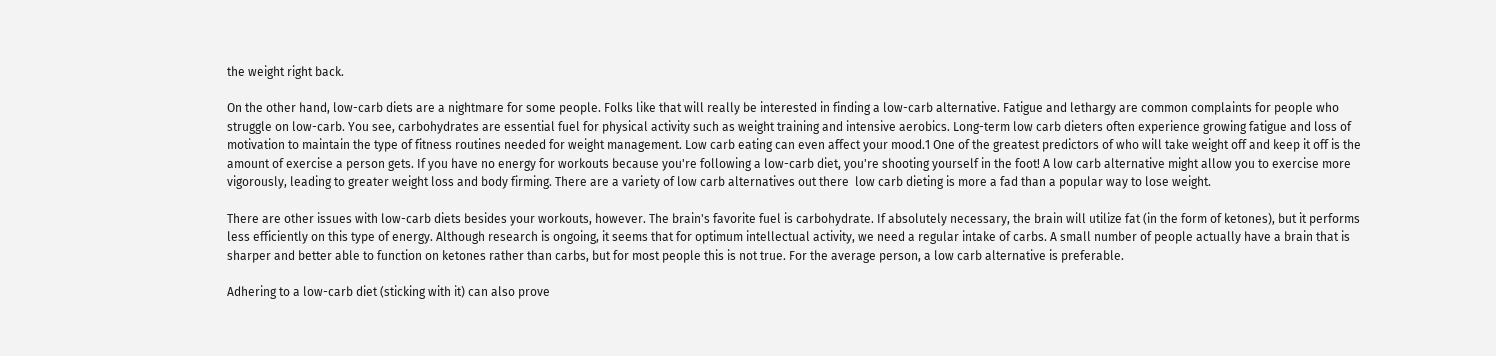the weight right back.

On the other hand, low-carb diets are a nightmare for some people. Folks like that will really be interested in finding a low-carb alternative. Fatigue and lethargy are common complaints for people who struggle on low-carb. You see, carbohydrates are essential fuel for physical activity such as weight training and intensive aerobics. Long-term low carb dieters often experience growing fatigue and loss of motivation to maintain the type of fitness routines needed for weight management. Low carb eating can even affect your mood.1 One of the greatest predictors of who will take weight off and keep it off is the amount of exercise a person gets. If you have no energy for workouts because you're following a low-carb diet, you're shooting yourself in the foot! A low carb alternative might allow you to exercise more vigorously, leading to greater weight loss and body firming. There are a variety of low carb alternatives out there  low carb dieting is more a fad than a popular way to lose weight.

There are other issues with low-carb diets besides your workouts, however. The brain's favorite fuel is carbohydrate. If absolutely necessary, the brain will utilize fat (in the form of ketones), but it performs less efficiently on this type of energy. Although research is ongoing, it seems that for optimum intellectual activity, we need a regular intake of carbs. A small number of people actually have a brain that is sharper and better able to function on ketones rather than carbs, but for most people this is not true. For the average person, a low carb alternative is preferable.

Adhering to a low-carb diet (sticking with it) can also prove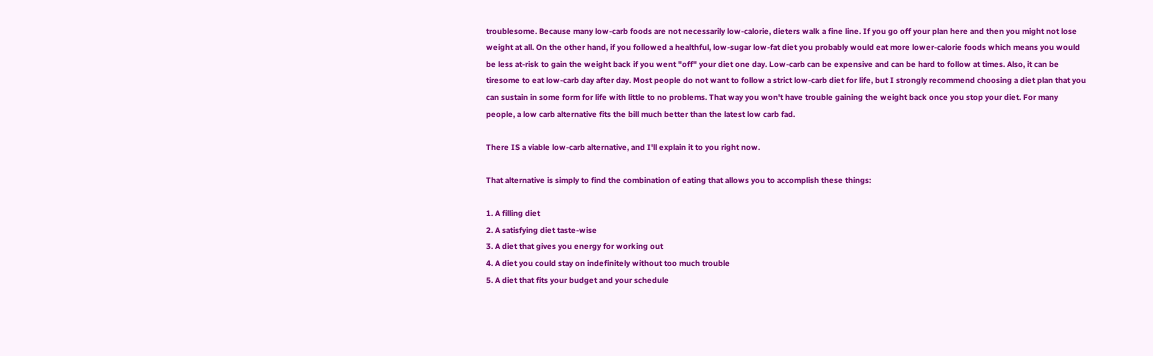troublesome. Because many low-carb foods are not necessarily low-calorie, dieters walk a fine line. If you go off your plan here and then you might not lose weight at all. On the other hand, if you followed a healthful, low-sugar low-fat diet you probably would eat more lower-calorie foods which means you would be less at-risk to gain the weight back if you went "off" your diet one day. Low-carb can be expensive and can be hard to follow at times. Also, it can be tiresome to eat low-carb day after day. Most people do not want to follow a strict low-carb diet for life, but I strongly recommend choosing a diet plan that you can sustain in some form for life with little to no problems. That way you won't have trouble gaining the weight back once you stop your diet. For many people, a low carb alternative fits the bill much better than the latest low carb fad.

There IS a viable low-carb alternative, and I'll explain it to you right now.

That alternative is simply to find the combination of eating that allows you to accomplish these things:

1. A filling diet
2. A satisfying diet taste-wise
3. A diet that gives you energy for working out
4. A diet you could stay on indefinitely without too much trouble
5. A diet that fits your budget and your schedule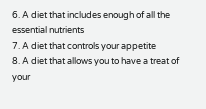6. A diet that includes enough of all the essential nutrients
7. A diet that controls your appetite
8. A diet that allows you to have a treat of your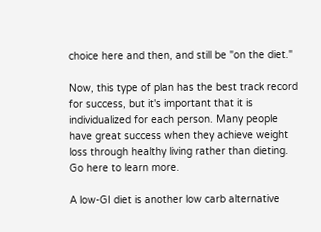choice here and then, and still be "on the diet."

Now, this type of plan has the best track record for success, but it's important that it is individualized for each person. Many people have great success when they achieve weight loss through healthy living rather than dieting. Go here to learn more.

A low-GI diet is another low carb alternative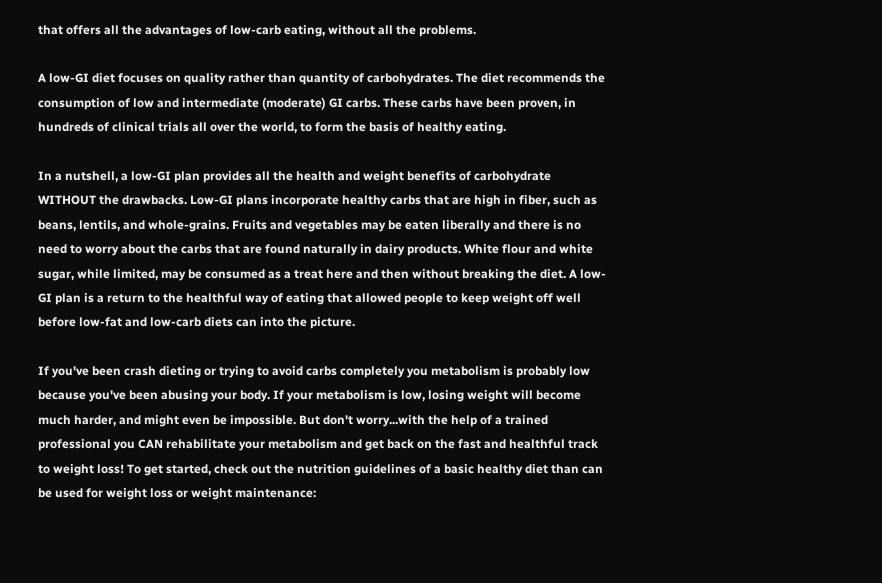that offers all the advantages of low-carb eating, without all the problems.

A low-GI diet focuses on quality rather than quantity of carbohydrates. The diet recommends the consumption of low and intermediate (moderate) GI carbs. These carbs have been proven, in hundreds of clinical trials all over the world, to form the basis of healthy eating.

In a nutshell, a low-GI plan provides all the health and weight benefits of carbohydrate WITHOUT the drawbacks. Low-GI plans incorporate healthy carbs that are high in fiber, such as beans, lentils, and whole-grains. Fruits and vegetables may be eaten liberally and there is no need to worry about the carbs that are found naturally in dairy products. White flour and white sugar, while limited, may be consumed as a treat here and then without breaking the diet. A low-GI plan is a return to the healthful way of eating that allowed people to keep weight off well before low-fat and low-carb diets can into the picture.

If you've been crash dieting or trying to avoid carbs completely you metabolism is probably low because you've been abusing your body. If your metabolism is low, losing weight will become much harder, and might even be impossible. But don't worry...with the help of a trained professional you CAN rehabilitate your metabolism and get back on the fast and healthful track to weight loss! To get started, check out the nutrition guidelines of a basic healthy diet than can be used for weight loss or weight maintenance: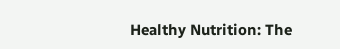Healthy Nutrition: The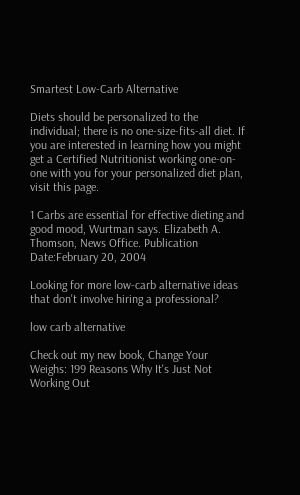Smartest Low-Carb Alternative

Diets should be personalized to the individual; there is no one-size-fits-all diet. If you are interested in learning how you might get a Certified Nutritionist working one-on-one with you for your personalized diet plan, visit this page.

1 Carbs are essential for effective dieting and good mood, Wurtman says. Elizabeth A. Thomson, News Office. Publication Date:February 20, 2004

Looking for more low-carb alternative ideas that don't involve hiring a professional?

low carb alternative

Check out my new book, Change Your Weighs: 199 Reasons Why It's Just Not Working Out